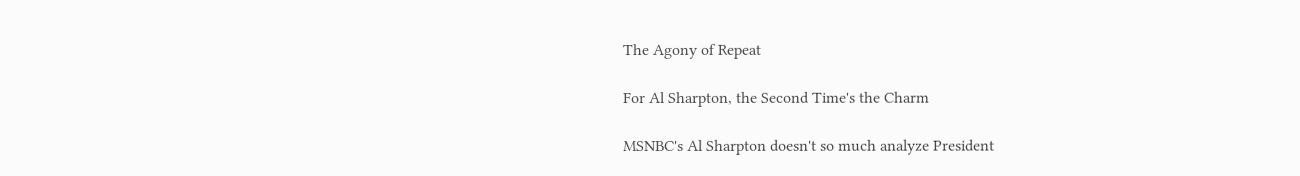The Agony of Repeat

For Al Sharpton, the Second Time's the Charm

MSNBC's Al Sharpton doesn't so much analyze President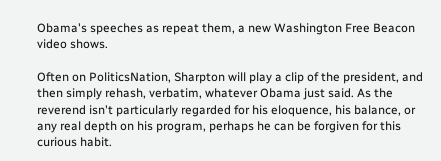Obama's speeches as repeat them, a new Washington Free Beacon video shows.

Often on PoliticsNation, Sharpton will play a clip of the president, and then simply rehash, verbatim, whatever Obama just said. As the reverend isn't particularly regarded for his eloquence, his balance, or any real depth on his program, perhaps he can be forgiven for this curious habit.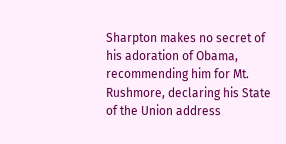Sharpton makes no secret of his adoration of Obama, recommending him for Mt. Rushmore, declaring his State of the Union address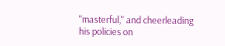"masterful," and cheerleading his policies on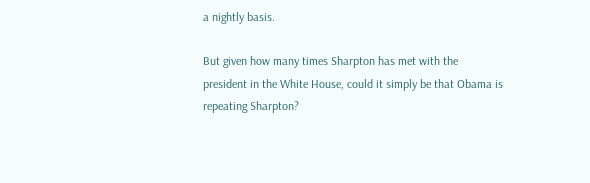a nightly basis.

But given how many times Sharpton has met with the president in the White House, could it simply be that Obama is repeating Sharpton?